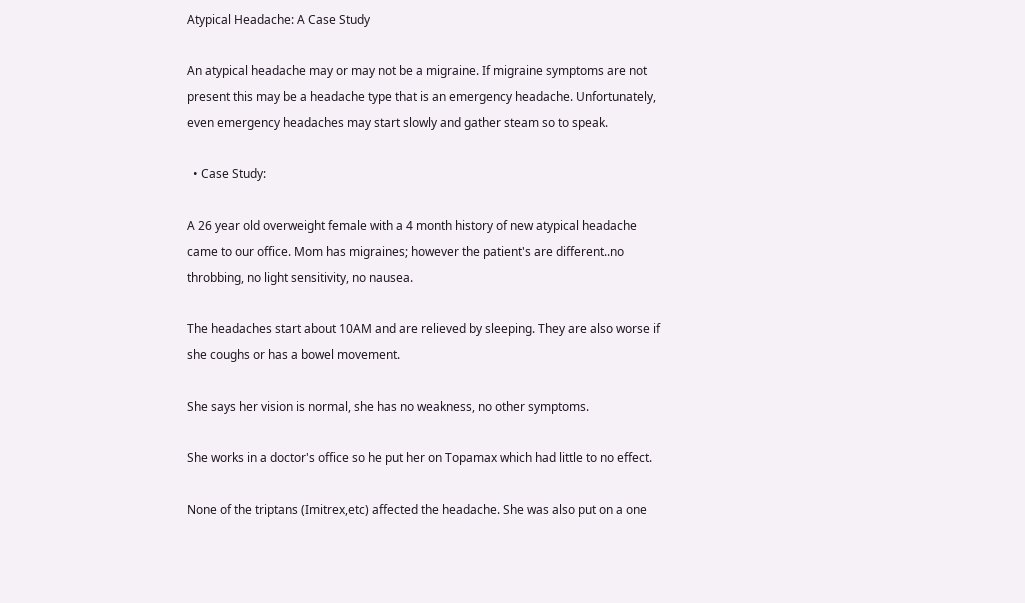Atypical Headache: A Case Study

An atypical headache may or may not be a migraine. If migraine symptoms are not present this may be a headache type that is an emergency headache. Unfortunately, even emergency headaches may start slowly and gather steam so to speak.

  • Case Study:

A 26 year old overweight female with a 4 month history of new atypical headache came to our office. Mom has migraines; however the patient's are different..no throbbing, no light sensitivity, no nausea.

The headaches start about 10AM and are relieved by sleeping. They are also worse if she coughs or has a bowel movement.

She says her vision is normal, she has no weakness, no other symptoms.

She works in a doctor's office so he put her on Topamax which had little to no effect.

None of the triptans (Imitrex,etc) affected the headache. She was also put on a one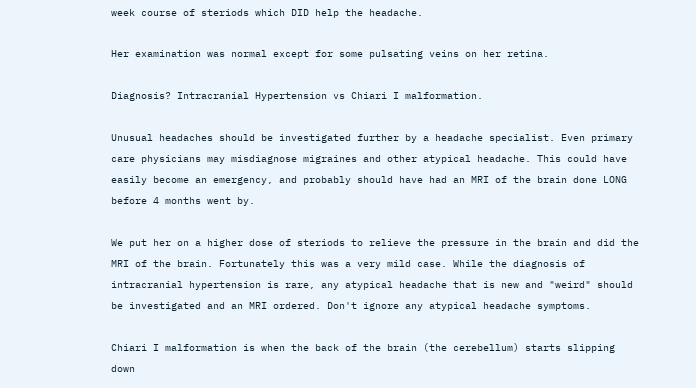week course of steriods which DID help the headache.

Her examination was normal except for some pulsating veins on her retina.

Diagnosis? Intracranial Hypertension vs Chiari I malformation.

Unusual headaches should be investigated further by a headache specialist. Even primary care physicians may misdiagnose migraines and other atypical headache. This could have easily become an emergency, and probably should have had an MRI of the brain done LONG before 4 months went by.

We put her on a higher dose of steriods to relieve the pressure in the brain and did the MRI of the brain. Fortunately this was a very mild case. While the diagnosis of intracranial hypertension is rare, any atypical headache that is new and "weird" should be investigated and an MRI ordered. Don't ignore any atypical headache symptoms.

Chiari I malformation is when the back of the brain (the cerebellum) starts slipping down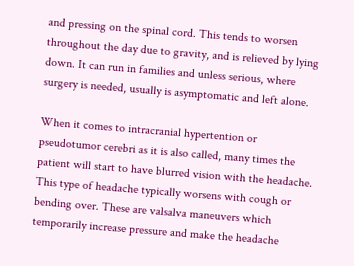and pressing on the spinal cord. This tends to worsen throughout the day due to gravity, and is relieved by lying down. It can run in families and unless serious, where surgery is needed, usually is asymptomatic and left alone.

When it comes to intracranial hypertention or pseudotumor cerebri as it is also called, many times the patient will start to have blurred vision with the headache. This type of headache typically worsens with cough or bending over. These are valsalva maneuvers which temporarily increase pressure and make the headache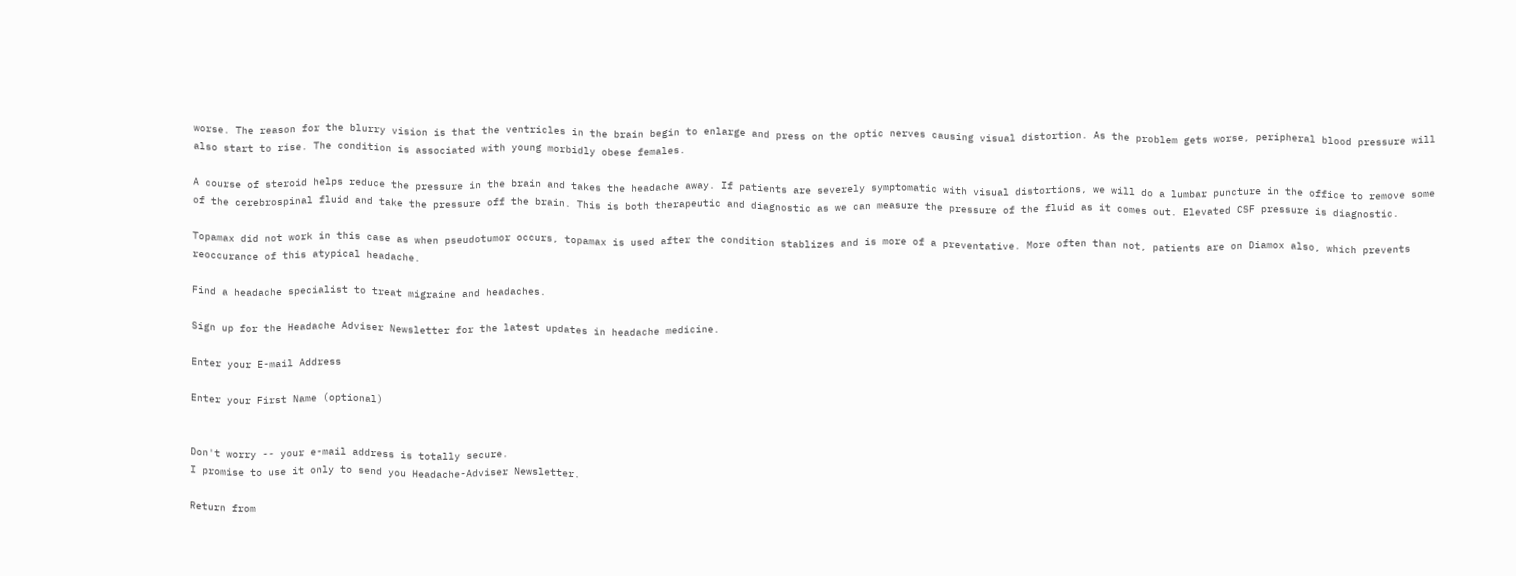worse. The reason for the blurry vision is that the ventricles in the brain begin to enlarge and press on the optic nerves causing visual distortion. As the problem gets worse, peripheral blood pressure will also start to rise. The condition is associated with young morbidly obese females.

A course of steroid helps reduce the pressure in the brain and takes the headache away. If patients are severely symptomatic with visual distortions, we will do a lumbar puncture in the office to remove some of the cerebrospinal fluid and take the pressure off the brain. This is both therapeutic and diagnostic as we can measure the pressure of the fluid as it comes out. Elevated CSF pressure is diagnostic.

Topamax did not work in this case as when pseudotumor occurs, topamax is used after the condition stablizes and is more of a preventative. More often than not, patients are on Diamox also, which prevents reoccurance of this atypical headache.

Find a headache specialist to treat migraine and headaches.

Sign up for the Headache Adviser Newsletter for the latest updates in headache medicine.

Enter your E-mail Address

Enter your First Name (optional)


Don't worry -- your e-mail address is totally secure.
I promise to use it only to send you Headache-Adviser Newsletter.

Return from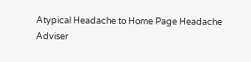Atypical Headache to Home Page Headache Adviser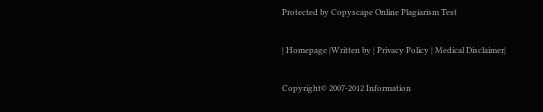Protected by Copyscape Online Plagiarism Test

| Homepage |Written by | Privacy Policy | Medical Disclaimer|

Copyright© 2007-2012 Information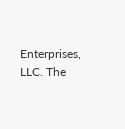Enterprises, LLC. The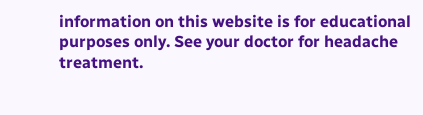information on this website is for educational purposes only. See your doctor for headache treatment.